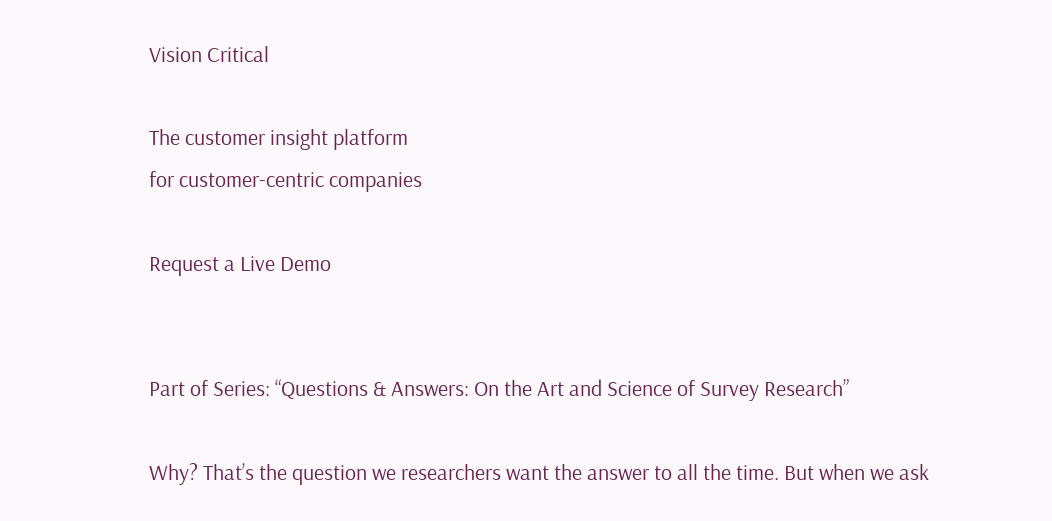Vision Critical

The customer insight platform
for customer-centric companies

Request a Live Demo


Part of Series: “Questions & Answers: On the Art and Science of Survey Research”

Why? That’s the question we researchers want the answer to all the time. But when we ask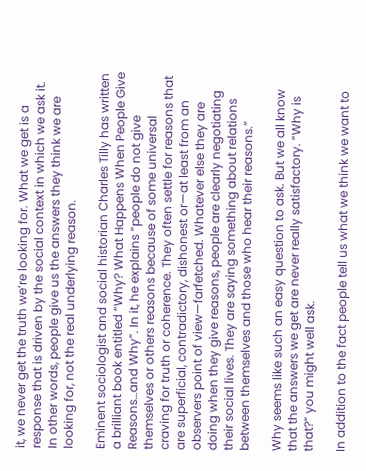it, we never get the truth we’re looking for. What we get is a response that is driven by the social context in which we ask it. In other words, people give us the answers they think we are looking for, not the real underlying reason.

Eminent sociologist and social historian Charles Tilly has written a brilliant book entitled “Why? What Happens When People Give Reasons…and Why”. In it, he explains “people do not give themselves or others reasons because of some universal craving for truth or coherence. They often settle for reasons that are superficial, contradictory, dishonest or—at least from an observers point of view—farfetched. Whatever else they are doing when they give reasons, people are clearly negotiating their social lives. They are saying something about relations between themselves and those who hear their reasons.”

Why seems like such an easy question to ask. But we all know that the answers we get are never really satisfactory. “Why is that?” you might well ask.

In addition to the fact people tell us what we think we want to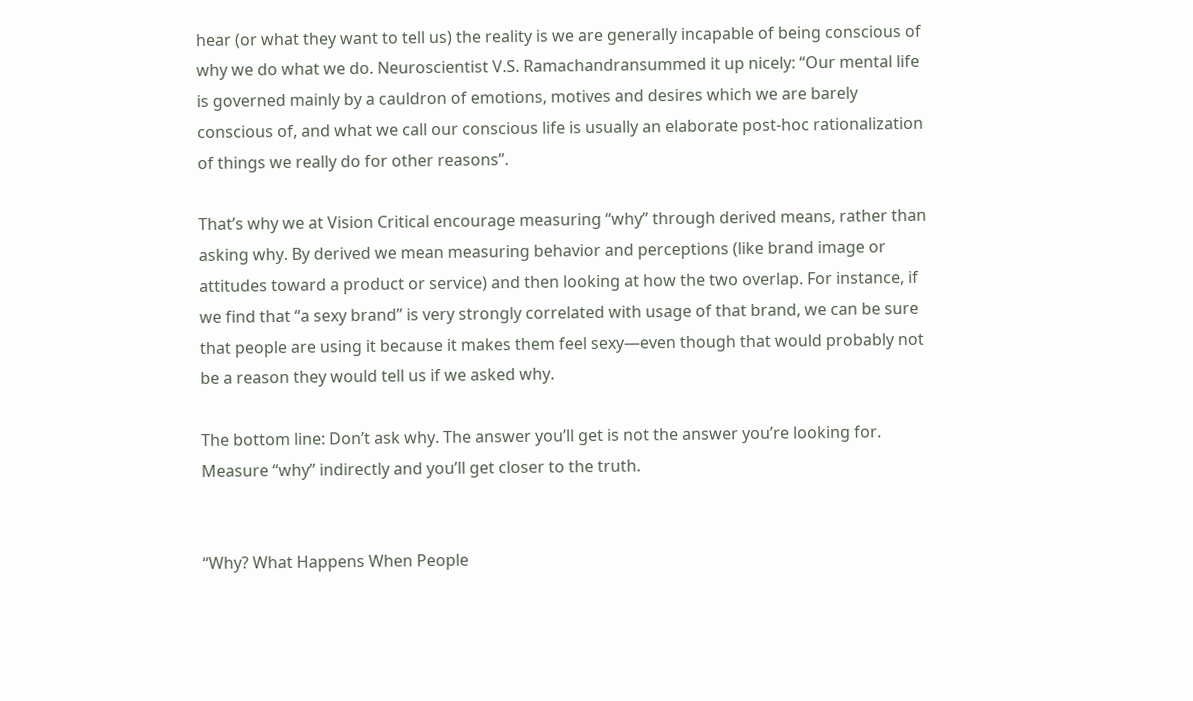hear (or what they want to tell us) the reality is we are generally incapable of being conscious of why we do what we do. Neuroscientist V.S. Ramachandransummed it up nicely: “Our mental life is governed mainly by a cauldron of emotions, motives and desires which we are barely conscious of, and what we call our conscious life is usually an elaborate post-hoc rationalization of things we really do for other reasons”.

That’s why we at Vision Critical encourage measuring “why” through derived means, rather than asking why. By derived we mean measuring behavior and perceptions (like brand image or attitudes toward a product or service) and then looking at how the two overlap. For instance, if we find that “a sexy brand” is very strongly correlated with usage of that brand, we can be sure that people are using it because it makes them feel sexy—even though that would probably not be a reason they would tell us if we asked why.

The bottom line: Don’t ask why. The answer you’ll get is not the answer you’re looking for. Measure “why” indirectly and you’ll get closer to the truth.


“Why? What Happens When People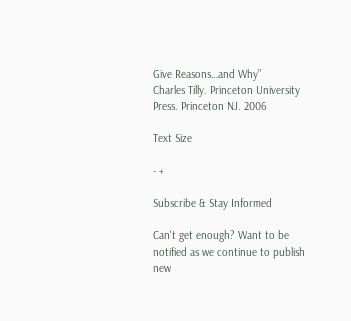Give Reasons…and Why”
Charles Tilly. Princeton University Press. Princeton NJ. 2006

Text Size

- +

Subscribe & Stay Informed

Can't get enough? Want to be notified as we continue to publish new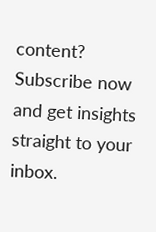content? Subscribe now and get insights straight to your inbox.